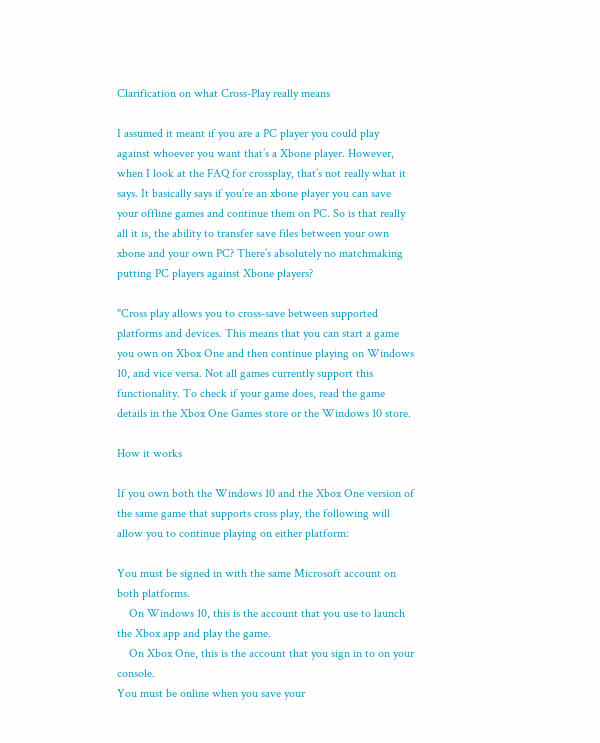Clarification on what Cross-Play really means

I assumed it meant if you are a PC player you could play against whoever you want that’s a Xbone player. However, when I look at the FAQ for crossplay, that’s not really what it says. It basically says if you’re an xbone player you can save your offline games and continue them on PC. So is that really all it is, the ability to transfer save files between your own xbone and your own PC? There’s absolutely no matchmaking putting PC players against Xbone players?

"Cross play allows you to cross-save between supported platforms and devices. This means that you can start a game you own on Xbox One and then continue playing on Windows 10, and vice versa. Not all games currently support this functionality. To check if your game does, read the game details in the Xbox One Games store or the Windows 10 store.

How it works

If you own both the Windows 10 and the Xbox One version of the same game that supports cross play, the following will allow you to continue playing on either platform:

You must be signed in with the same Microsoft account on both platforms.
    On Windows 10, this is the account that you use to launch the Xbox app and play the game.
    On Xbox One, this is the account that you sign in to on your console.
You must be online when you save your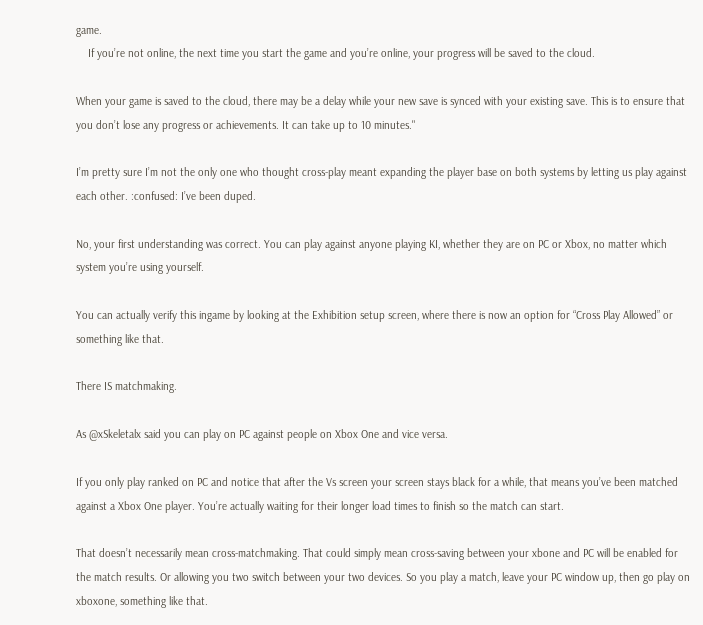game.
    If you’re not online, the next time you start the game and you’re online, your progress will be saved to the cloud.

When your game is saved to the cloud, there may be a delay while your new save is synced with your existing save. This is to ensure that you don’t lose any progress or achievements. It can take up to 10 minutes."

I’m pretty sure I’m not the only one who thought cross-play meant expanding the player base on both systems by letting us play against each other. :confused: I’ve been duped.

No, your first understanding was correct. You can play against anyone playing KI, whether they are on PC or Xbox, no matter which system you’re using yourself.

You can actually verify this ingame by looking at the Exhibition setup screen, where there is now an option for “Cross Play Allowed” or something like that.

There IS matchmaking.

As @xSkeletalx said you can play on PC against people on Xbox One and vice versa.

If you only play ranked on PC and notice that after the Vs screen your screen stays black for a while, that means you’ve been matched against a Xbox One player. You’re actually waiting for their longer load times to finish so the match can start.

That doesn’t necessarily mean cross-matchmaking. That could simply mean cross-saving between your xbone and PC will be enabled for the match results. Or allowing you two switch between your two devices. So you play a match, leave your PC window up, then go play on xboxone, something like that.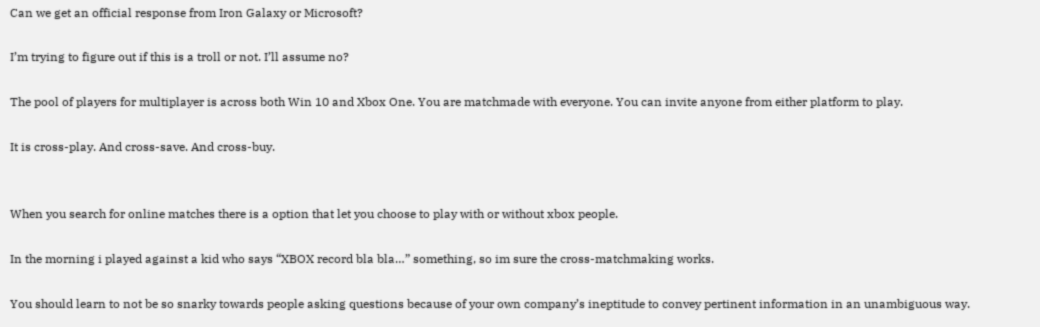Can we get an official response from Iron Galaxy or Microsoft?

I’m trying to figure out if this is a troll or not. I’ll assume no?

The pool of players for multiplayer is across both Win 10 and Xbox One. You are matchmade with everyone. You can invite anyone from either platform to play.

It is cross-play. And cross-save. And cross-buy.


When you search for online matches there is a option that let you choose to play with or without xbox people.

In the morning i played against a kid who says “XBOX record bla bla…” something, so im sure the cross-matchmaking works.

You should learn to not be so snarky towards people asking questions because of your own company’s ineptitude to convey pertinent information in an unambiguous way.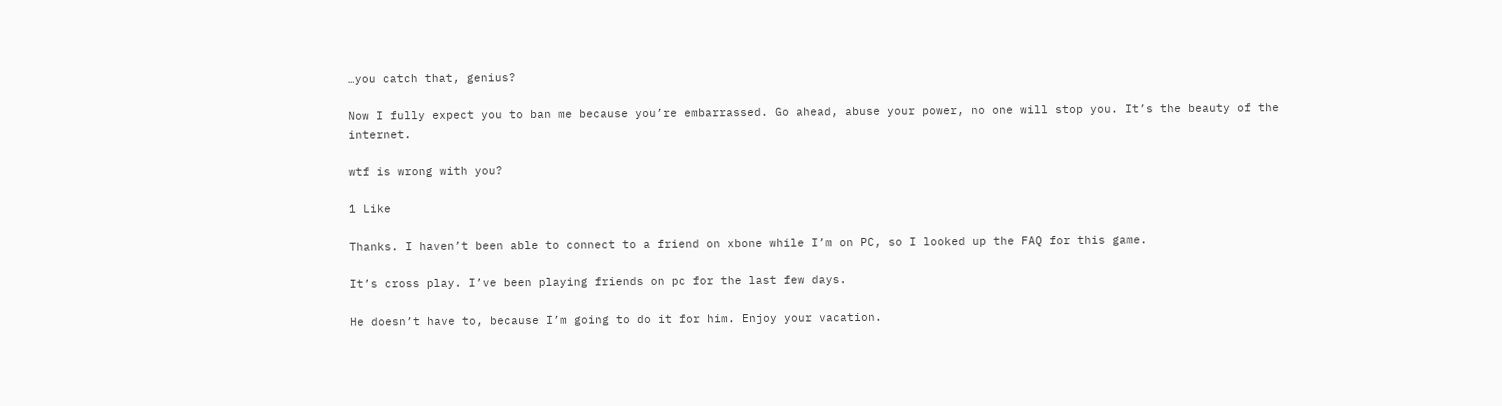…you catch that, genius?

Now I fully expect you to ban me because you’re embarrassed. Go ahead, abuse your power, no one will stop you. It’s the beauty of the internet.

wtf is wrong with you?

1 Like

Thanks. I haven’t been able to connect to a friend on xbone while I’m on PC, so I looked up the FAQ for this game.

It’s cross play. I’ve been playing friends on pc for the last few days.

He doesn’t have to, because I’m going to do it for him. Enjoy your vacation.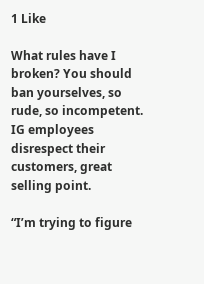1 Like

What rules have I broken? You should ban yourselves, so rude, so incompetent. IG employees disrespect their customers, great selling point.

“I’m trying to figure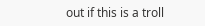out if this is a troll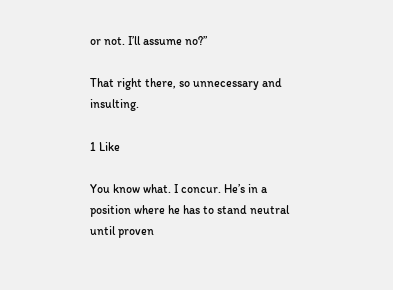or not. I’ll assume no?”

That right there, so unnecessary and insulting.

1 Like

You know what. I concur. He’s in a position where he has to stand neutral until proven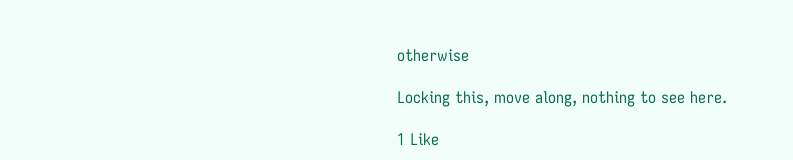otherwise

Locking this, move along, nothing to see here.

1 Like